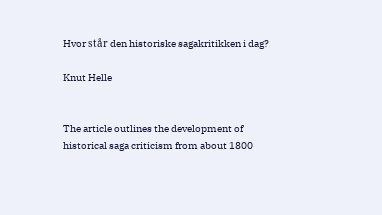Hvor står den historiske sagakritikken i dag?

Knut Helle


The article outlines the development of historical saga criticism from about 1800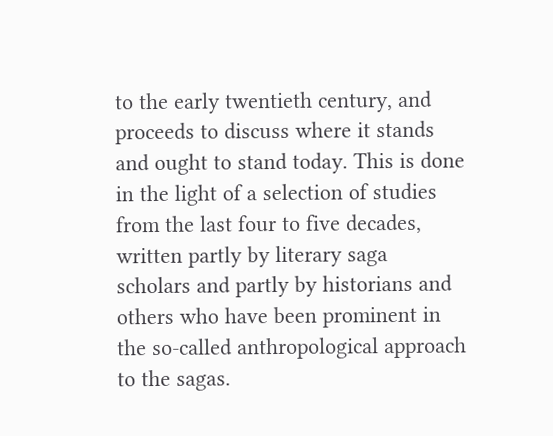to the early twentieth century, and proceeds to discuss where it stands and ought to stand today. This is done in the light of a selection of studies from the last four to five decades, written partly by literary saga scholars and partly by historians and others who have been prominent in the so-called anthropological approach to the sagas.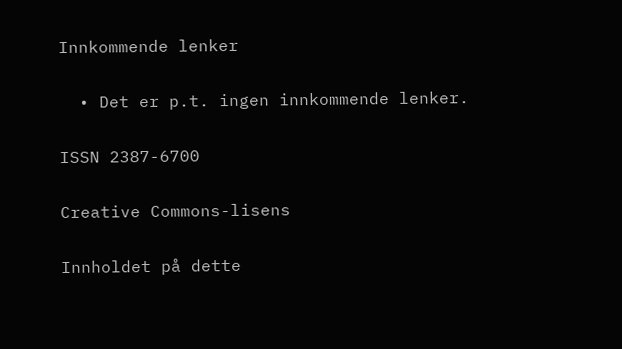Innkommende lenker

  • Det er p.t. ingen innkommende lenker.

ISSN 2387-6700

Creative Commons-lisens

Innholdet på dette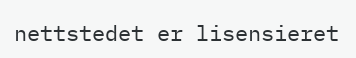nettstedet er lisensieret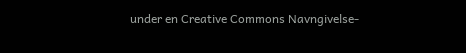under en Creative Commons Navngivelse-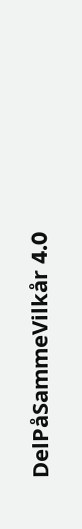DelPåSammeVilkår 4.0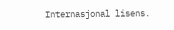Internasjonal lisens.